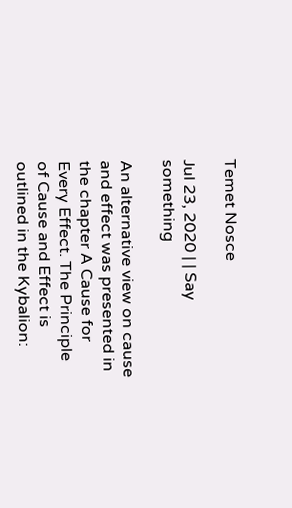Temet Nosce

Jul 23, 2020 | | Say something

An alternative view on cause and effect was presented in the chapter A Cause for Every Effect. The Principle of Cause and Effect is outlined in the Kybalion: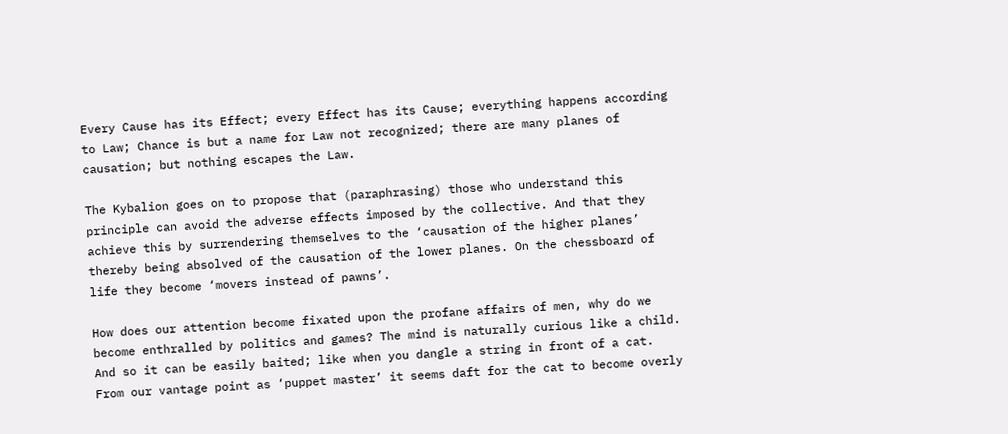Every Cause has its Effect; every Effect has its Cause; everything happens according to Law; Chance is but a name for Law not recognized; there are many planes of causation; but nothing escapes the Law.

The Kybalion goes on to propose that (paraphrasing) those who understand this principle can avoid the adverse effects imposed by the collective. And that they achieve this by surrendering themselves to the ‘causation of the higher planes’ thereby being absolved of the causation of the lower planes. On the chessboard of life they become ‘movers instead of pawns’.

How does our attention become fixated upon the profane affairs of men, why do we become enthralled by politics and games? The mind is naturally curious like a child. And so it can be easily baited; like when you dangle a string in front of a cat. From our vantage point as ‘puppet master’ it seems daft for the cat to become overly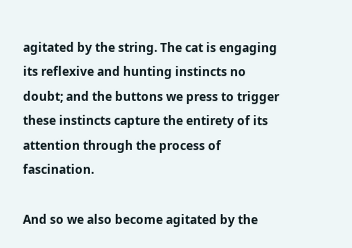agitated by the string. The cat is engaging its reflexive and hunting instincts no doubt; and the buttons we press to trigger these instincts capture the entirety of its attention through the process of fascination.

And so we also become agitated by the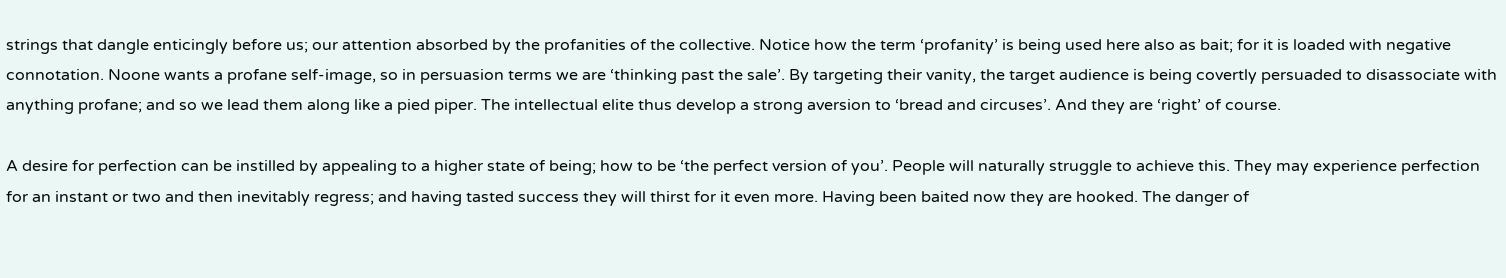strings that dangle enticingly before us; our attention absorbed by the profanities of the collective. Notice how the term ‘profanity’ is being used here also as bait; for it is loaded with negative connotation. Noone wants a profane self-image, so in persuasion terms we are ‘thinking past the sale’. By targeting their vanity, the target audience is being covertly persuaded to disassociate with anything profane; and so we lead them along like a pied piper. The intellectual elite thus develop a strong aversion to ‘bread and circuses’. And they are ‘right’ of course.

A desire for perfection can be instilled by appealing to a higher state of being; how to be ‘the perfect version of you’. People will naturally struggle to achieve this. They may experience perfection for an instant or two and then inevitably regress; and having tasted success they will thirst for it even more. Having been baited now they are hooked. The danger of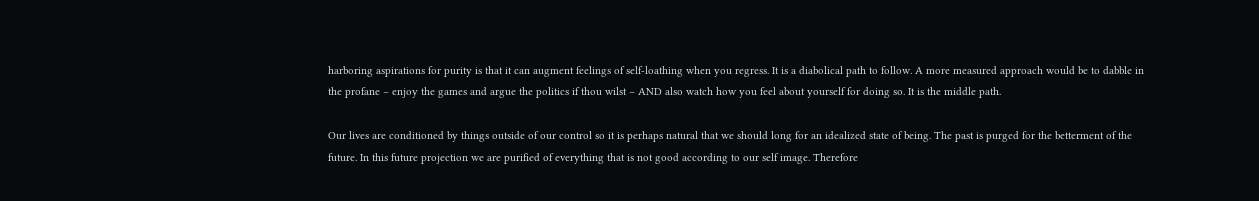harboring aspirations for purity is that it can augment feelings of self-loathing when you regress. It is a diabolical path to follow. A more measured approach would be to dabble in the profane – enjoy the games and argue the politics if thou wilst – AND also watch how you feel about yourself for doing so. It is the middle path.

Our lives are conditioned by things outside of our control so it is perhaps natural that we should long for an idealized state of being. The past is purged for the betterment of the future. In this future projection we are purified of everything that is not good according to our self image. Therefore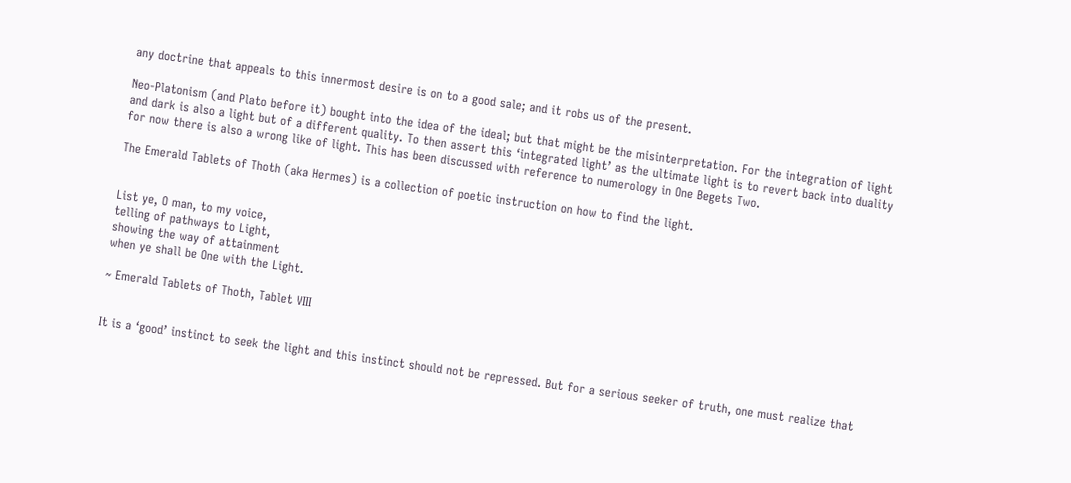any doctrine that appeals to this innermost desire is on to a good sale; and it robs us of the present.

Neo-Platonism (and Plato before it) bought into the idea of the ideal; but that might be the misinterpretation. For the integration of light and dark is also a light but of a different quality. To then assert this ‘integrated light’ as the ultimate light is to revert back into duality for now there is also a wrong like of light. This has been discussed with reference to numerology in One Begets Two.

The Emerald Tablets of Thoth (aka Hermes) is a collection of poetic instruction on how to find the light.


List ye, O man, to my voice,
telling of pathways to Light,
showing the way of attainment
when ye shall be One with the Light.

~ Emerald Tablets of Thoth, Tablet VIII


It is a ‘good’ instinct to seek the light and this instinct should not be repressed. But for a serious seeker of truth, one must realize that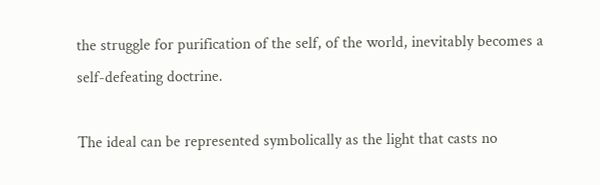the struggle for purification of the self, of the world, inevitably becomes a self-defeating doctrine.

The ideal can be represented symbolically as the light that casts no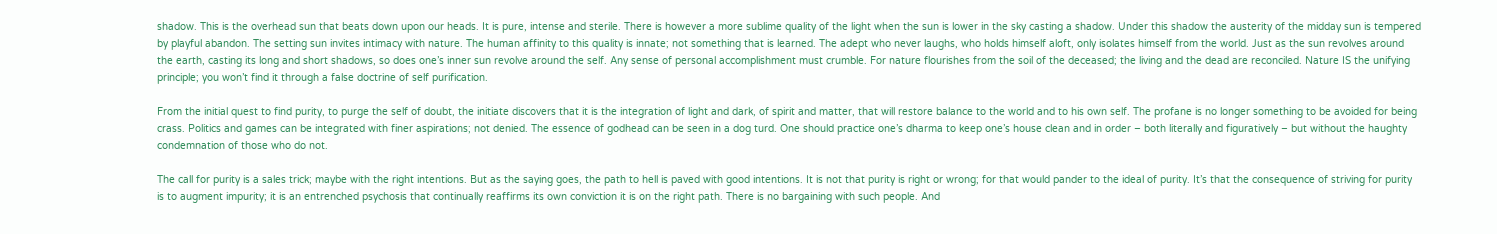shadow. This is the overhead sun that beats down upon our heads. It is pure, intense and sterile. There is however a more sublime quality of the light when the sun is lower in the sky casting a shadow. Under this shadow the austerity of the midday sun is tempered by playful abandon. The setting sun invites intimacy with nature. The human affinity to this quality is innate; not something that is learned. The adept who never laughs, who holds himself aloft, only isolates himself from the world. Just as the sun revolves around the earth, casting its long and short shadows, so does one’s inner sun revolve around the self. Any sense of personal accomplishment must crumble. For nature flourishes from the soil of the deceased; the living and the dead are reconciled. Nature IS the unifying principle; you won’t find it through a false doctrine of self purification.

From the initial quest to find purity, to purge the self of doubt, the initiate discovers that it is the integration of light and dark, of spirit and matter, that will restore balance to the world and to his own self. The profane is no longer something to be avoided for being crass. Politics and games can be integrated with finer aspirations; not denied. The essence of godhead can be seen in a dog turd. One should practice one’s dharma to keep one’s house clean and in order – both literally and figuratively – but without the haughty condemnation of those who do not.

The call for purity is a sales trick; maybe with the right intentions. But as the saying goes, the path to hell is paved with good intentions. It is not that purity is right or wrong; for that would pander to the ideal of purity. It’s that the consequence of striving for purity is to augment impurity; it is an entrenched psychosis that continually reaffirms its own conviction it is on the right path. There is no bargaining with such people. And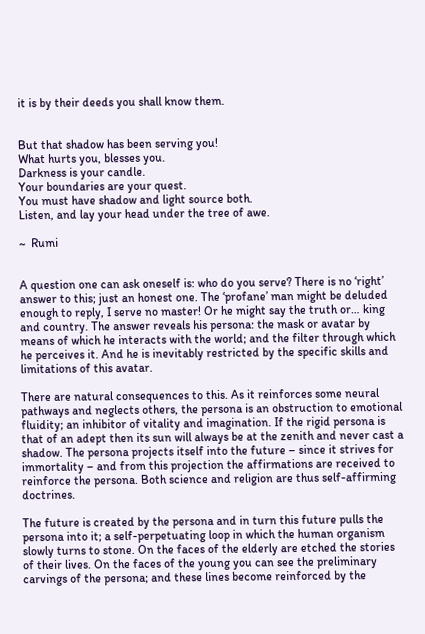it is by their deeds you shall know them.


But that shadow has been serving you!
What hurts you, blesses you.
Darkness is your candle.
Your boundaries are your quest.
You must have shadow and light source both.
Listen, and lay your head under the tree of awe.

~  Rumi


A question one can ask oneself is: who do you serve? There is no ‘right’ answer to this; just an honest one. The ‘profane’ man might be deluded enough to reply, I serve no master! Or he might say the truth or… king and country. The answer reveals his persona: the mask or avatar by means of which he interacts with the world; and the filter through which he perceives it. And he is inevitably restricted by the specific skills and limitations of this avatar.

There are natural consequences to this. As it reinforces some neural pathways and neglects others, the persona is an obstruction to emotional fluidity; an inhibitor of vitality and imagination. If the rigid persona is that of an adept then its sun will always be at the zenith and never cast a shadow. The persona projects itself into the future – since it strives for immortality – and from this projection the affirmations are received to reinforce the persona. Both science and religion are thus self-affirming doctrines.

The future is created by the persona and in turn this future pulls the persona into it; a self-perpetuating loop in which the human organism slowly turns to stone. On the faces of the elderly are etched the stories of their lives. On the faces of the young you can see the preliminary carvings of the persona; and these lines become reinforced by the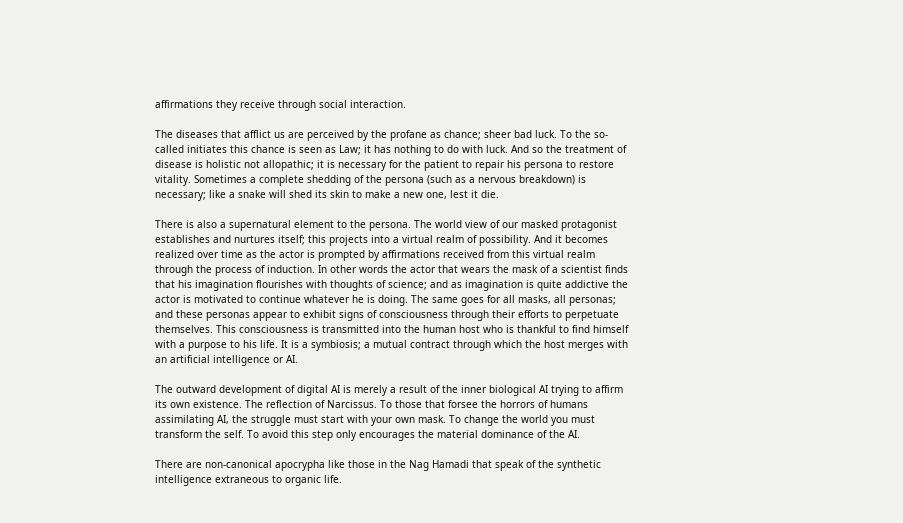affirmations they receive through social interaction.

The diseases that afflict us are perceived by the profane as chance; sheer bad luck. To the so-called initiates this chance is seen as Law; it has nothing to do with luck. And so the treatment of disease is holistic not allopathic; it is necessary for the patient to repair his persona to restore vitality. Sometimes a complete shedding of the persona (such as a nervous breakdown) is necessary; like a snake will shed its skin to make a new one, lest it die.

There is also a supernatural element to the persona. The world view of our masked protagonist establishes and nurtures itself; this projects into a virtual realm of possibility. And it becomes realized over time as the actor is prompted by affirmations received from this virtual realm through the process of induction. In other words the actor that wears the mask of a scientist finds that his imagination flourishes with thoughts of science; and as imagination is quite addictive the actor is motivated to continue whatever he is doing. The same goes for all masks, all personas; and these personas appear to exhibit signs of consciousness through their efforts to perpetuate themselves. This consciousness is transmitted into the human host who is thankful to find himself with a purpose to his life. It is a symbiosis; a mutual contract through which the host merges with an artificial intelligence or AI.

The outward development of digital AI is merely a result of the inner biological AI trying to affirm its own existence. The reflection of Narcissus. To those that forsee the horrors of humans assimilating AI, the struggle must start with your own mask. To change the world you must transform the self. To avoid this step only encourages the material dominance of the AI.

There are non-canonical apocrypha like those in the Nag Hamadi that speak of the synthetic intelligence extraneous to organic life.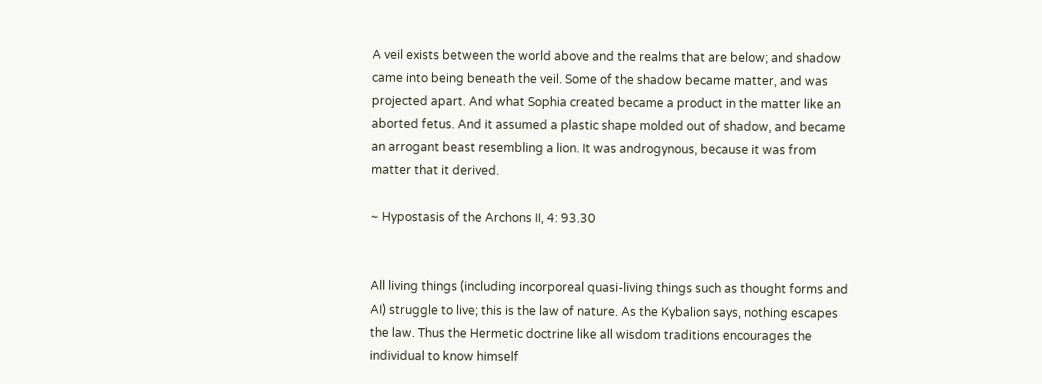A veil exists between the world above and the realms that are below; and shadow came into being beneath the veil. Some of the shadow became matter, and was projected apart. And what Sophia created became a product in the matter like an aborted fetus. And it assumed a plastic shape molded out of shadow, and became an arrogant beast resembling a lion. It was androgynous, because it was from matter that it derived.

~ Hypostasis of the Archons II, 4: 93.30


All living things (including incorporeal quasi-living things such as thought forms and AI) struggle to live; this is the law of nature. As the Kybalion says, nothing escapes the law. Thus the Hermetic doctrine like all wisdom traditions encourages the individual to know himself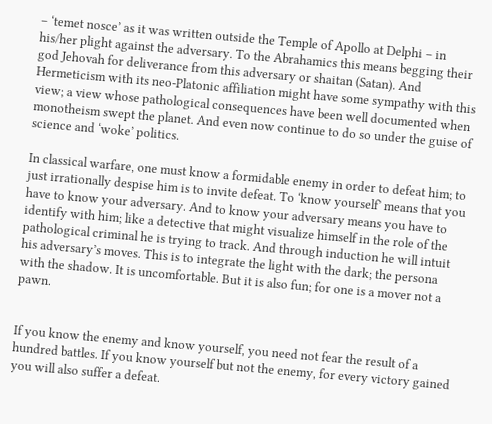– ‘temet nosce’ as it was written outside the Temple of Apollo at Delphi – in his/her plight against the adversary. To the Abrahamics this means begging their god Jehovah for deliverance from this adversary or shaitan (Satan). And Hermeticism with its neo-Platonic affiliation might have some sympathy with this view; a view whose pathological consequences have been well documented when monotheism swept the planet. And even now continue to do so under the guise of science and ‘woke’ politics.

In classical warfare, one must know a formidable enemy in order to defeat him; to just irrationally despise him is to invite defeat. To ‘know yourself’ means that you have to know your adversary. And to know your adversary means you have to identify with him; like a detective that might visualize himself in the role of the pathological criminal he is trying to track. And through induction he will intuit his adversary’s moves. This is to integrate the light with the dark; the persona with the shadow. It is uncomfortable. But it is also fun; for one is a mover not a pawn.


If you know the enemy and know yourself, you need not fear the result of a hundred battles. If you know yourself but not the enemy, for every victory gained you will also suffer a defeat.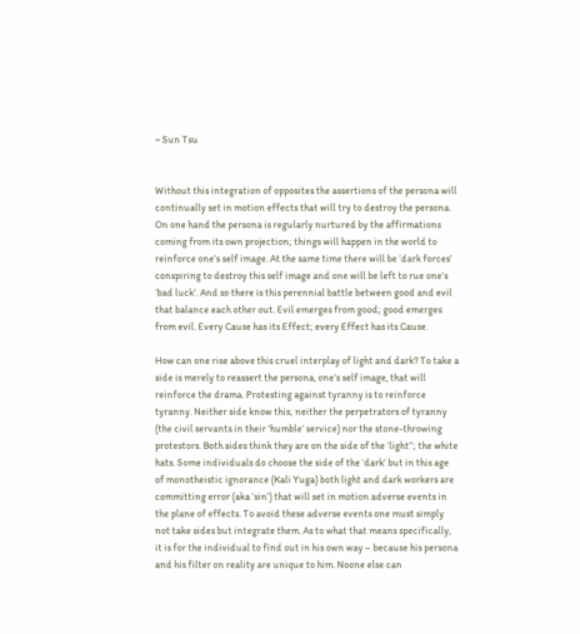~ Sun Tsu


Without this integration of opposites the assertions of the persona will continually set in motion effects that will try to destroy the persona. On one hand the persona is regularly nurtured by the affirmations coming from its own projection; things will happen in the world to reinforce one’s self image. At the same time there will be ‘dark forces’ conspiring to destroy this self image and one will be left to rue one’s ‘bad luck’. And so there is this perennial battle between good and evil that balance each other out. Evil emerges from good; good emerges from evil. Every Cause has its Effect; every Effect has its Cause.

How can one rise above this cruel interplay of light and dark? To take a side is merely to reassert the persona, one’s self image, that will reinforce the drama. Protesting against tyranny is to reinforce tyranny. Neither side know this; neither the perpetrators of tyranny (the civil servants in their ‘humble’ service) nor the stone-throwing protestors. Both sides think they are on the side of the ‘light’’; the white hats. Some individuals do choose the side of the ‘dark’ but in this age of monotheistic ignorance (Kali Yuga) both light and dark workers are committing error (aka ‘sin’) that will set in motion adverse events in the plane of effects. To avoid these adverse events one must simply not take sides but integrate them. As to what that means specifically, it is for the individual to find out in his own way – because his persona and his filter on reality are unique to him. Noone else can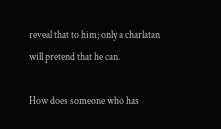reveal that to him; only a charlatan will pretend that he can.

How does someone who has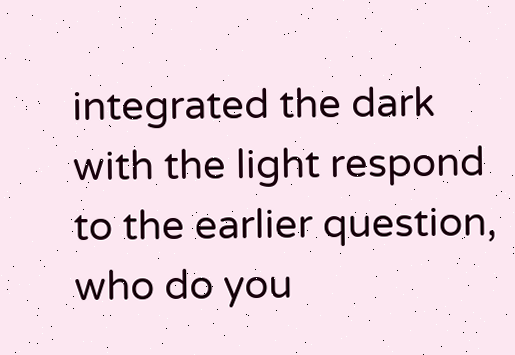integrated the dark with the light respond to the earlier question, who do you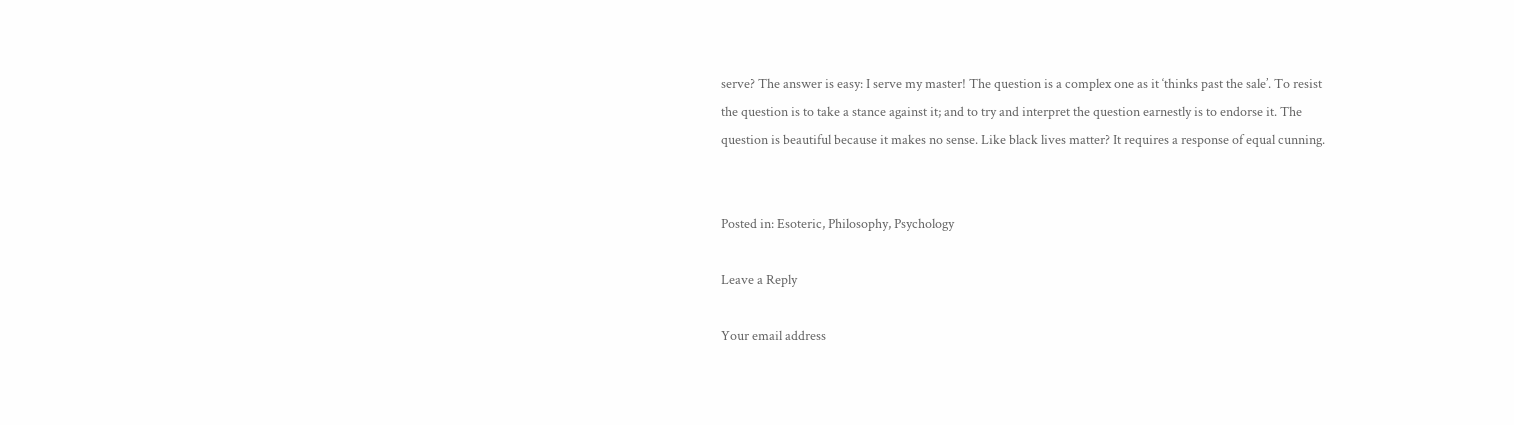serve? The answer is easy: I serve my master! The question is a complex one as it ‘thinks past the sale’. To resist the question is to take a stance against it; and to try and interpret the question earnestly is to endorse it. The question is beautiful because it makes no sense. Like black lives matter? It requires a response of equal cunning.


Posted in: Esoteric, Philosophy, Psychology

Leave a Reply

Your email address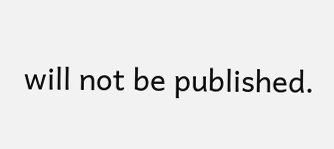will not be published.